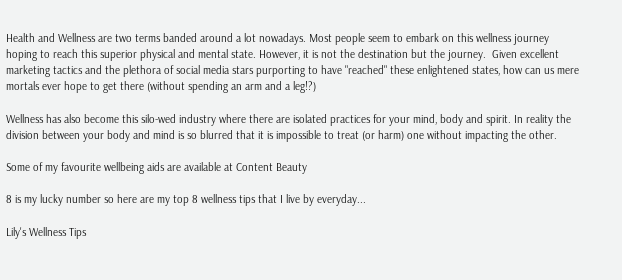Health and Wellness are two terms banded around a lot nowadays. Most people seem to embark on this wellness journey hoping to reach this superior physical and mental state. However, it is not the destination but the journey.  Given excellent marketing tactics and the plethora of social media stars purporting to have "reached" these enlightened states, how can us mere mortals ever hope to get there (without spending an arm and a leg!?)

Wellness has also become this silo-wed industry where there are isolated practices for your mind, body and spirit. In reality the division between your body and mind is so blurred that it is impossible to treat (or harm) one without impacting the other.

Some of my favourite wellbeing aids are available at Content Beauty

8 is my lucky number so here are my top 8 wellness tips that I live by everyday...

Lily's Wellness Tips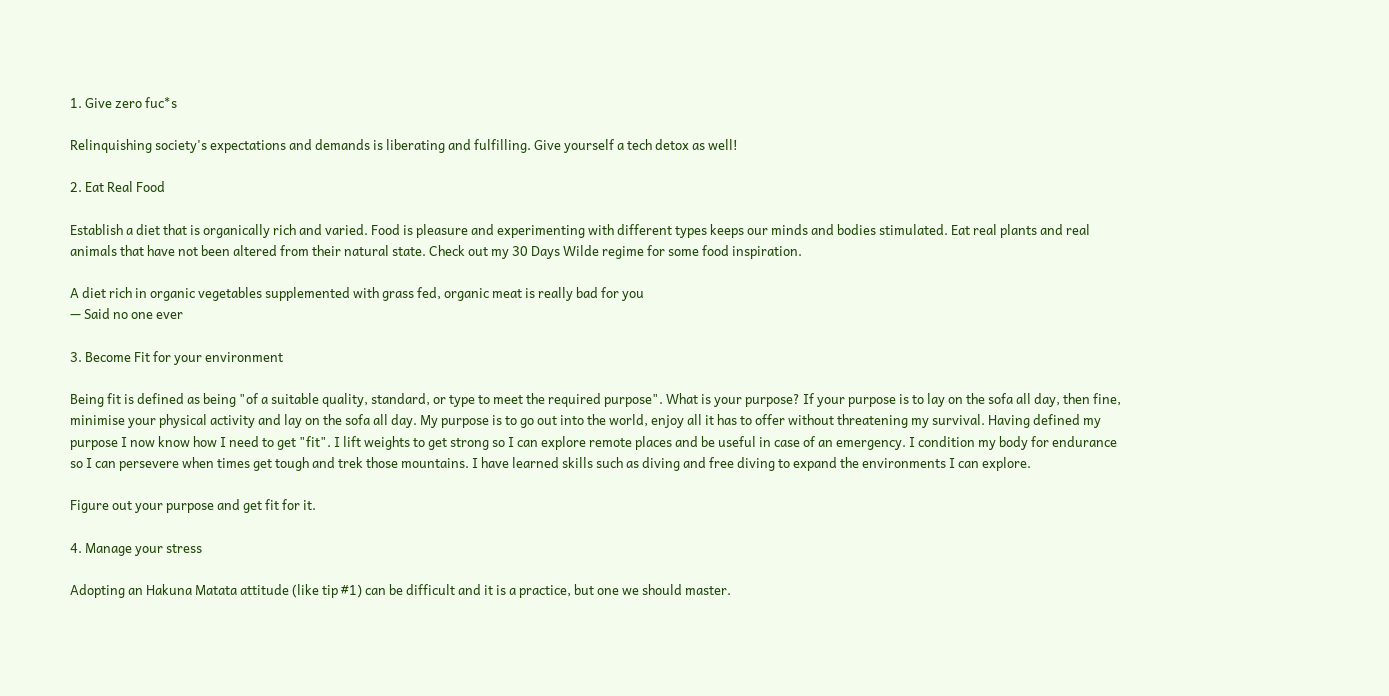1. Give zero fuc*s

Relinquishing society's expectations and demands is liberating and fulfilling. Give yourself a tech detox as well!

2. Eat Real Food

Establish a diet that is organically rich and varied. Food is pleasure and experimenting with different types keeps our minds and bodies stimulated. Eat real plants and real animals that have not been altered from their natural state. Check out my 30 Days Wilde regime for some food inspiration.

A diet rich in organic vegetables supplemented with grass fed, organic meat is really bad for you
— Said no one ever

3. Become Fit for your environment

Being fit is defined as being "of a suitable quality, standard, or type to meet the required purpose". What is your purpose? If your purpose is to lay on the sofa all day, then fine, minimise your physical activity and lay on the sofa all day. My purpose is to go out into the world, enjoy all it has to offer without threatening my survival. Having defined my purpose I now know how I need to get "fit". I lift weights to get strong so I can explore remote places and be useful in case of an emergency. I condition my body for endurance so I can persevere when times get tough and trek those mountains. I have learned skills such as diving and free diving to expand the environments I can explore.

Figure out your purpose and get fit for it.

4. Manage your stress

Adopting an Hakuna Matata attitude (like tip #1) can be difficult and it is a practice, but one we should master.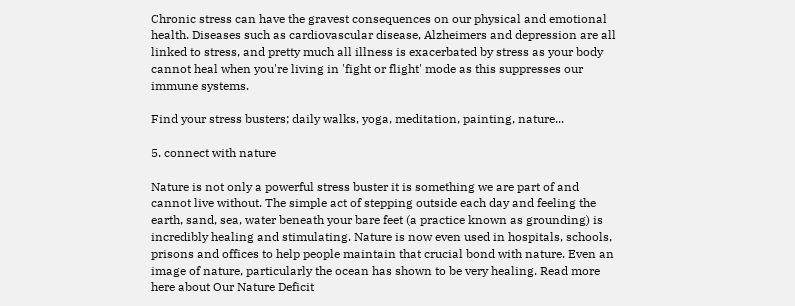Chronic stress can have the gravest consequences on our physical and emotional health. Diseases such as cardiovascular disease, Alzheimers and depression are all linked to stress, and pretty much all illness is exacerbated by stress as your body cannot heal when you're living in 'fight or flight' mode as this suppresses our immune systems.

Find your stress busters; daily walks, yoga, meditation, painting, nature...

5. connect with nature

Nature is not only a powerful stress buster it is something we are part of and cannot live without. The simple act of stepping outside each day and feeling the earth, sand, sea, water beneath your bare feet (a practice known as grounding) is incredibly healing and stimulating. Nature is now even used in hospitals, schools, prisons and offices to help people maintain that crucial bond with nature. Even an image of nature, particularly the ocean has shown to be very healing. Read more here about Our Nature Deficit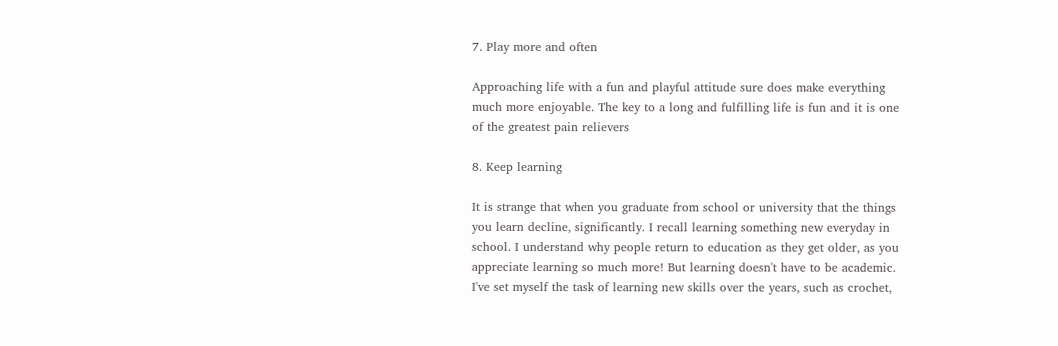7. Play more and often

Approaching life with a fun and playful attitude sure does make everything much more enjoyable. The key to a long and fulfilling life is fun and it is one of the greatest pain relievers

8. Keep learning

It is strange that when you graduate from school or university that the things you learn decline, significantly. I recall learning something new everyday in school. I understand why people return to education as they get older, as you appreciate learning so much more! But learning doesn't have to be academic. I've set myself the task of learning new skills over the years, such as crochet,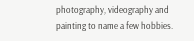photography, videography and painting to name a few hobbies.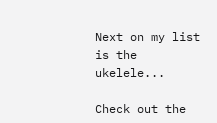Next on my list is the ukelele...

Check out the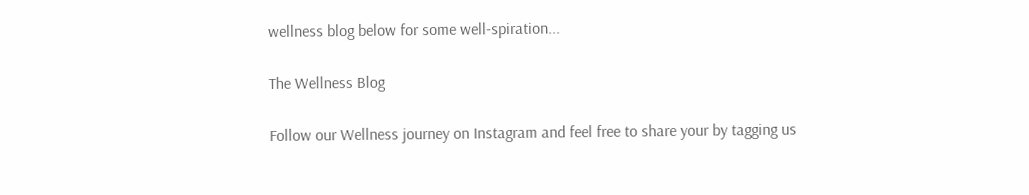wellness blog below for some well-spiration...

The Wellness Blog

Follow our Wellness journey on Instagram and feel free to share your by tagging us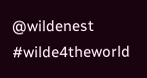@wildenest #wilde4theworld